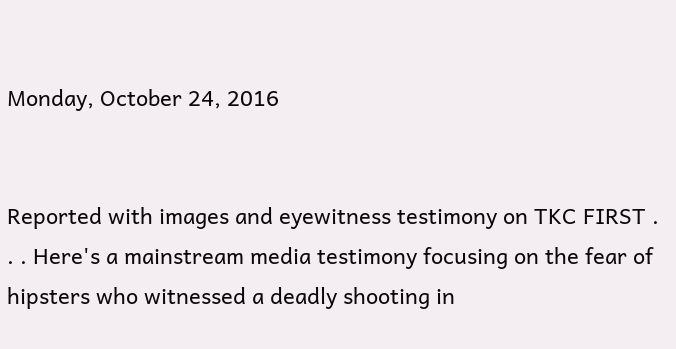Monday, October 24, 2016


Reported with images and eyewitness testimony on TKC FIRST . . . Here's a mainstream media testimony focusing on the fear of hipsters who witnessed a deadly shooting in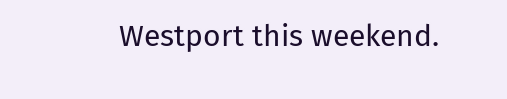Westport this weekend.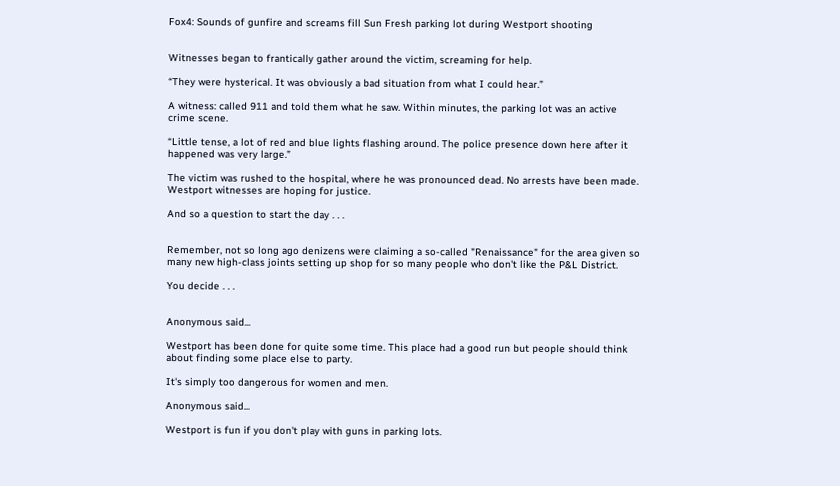Fox4: Sounds of gunfire and screams fill Sun Fresh parking lot during Westport shooting


Witnesses began to frantically gather around the victim, screaming for help.

“They were hysterical. It was obviously a bad situation from what I could hear.”

A witness: called 911 and told them what he saw. Within minutes, the parking lot was an active crime scene.

“Little tense, a lot of red and blue lights flashing around. The police presence down here after it happened was very large.”

The victim was rushed to the hospital, where he was pronounced dead. No arrests have been made. Westport witnesses are hoping for justice.

And so a question to start the day . . .


Remember, not so long ago denizens were claiming a so-called "Renaissance" for the area given so many new high-class joints setting up shop for so many people who don't like the P&L District.

You decide . . .


Anonymous said...

Westport has been done for quite some time. This place had a good run but people should think about finding some place else to party.

It's simply too dangerous for women and men.

Anonymous said...

Westport is fun if you don't play with guns in parking lots.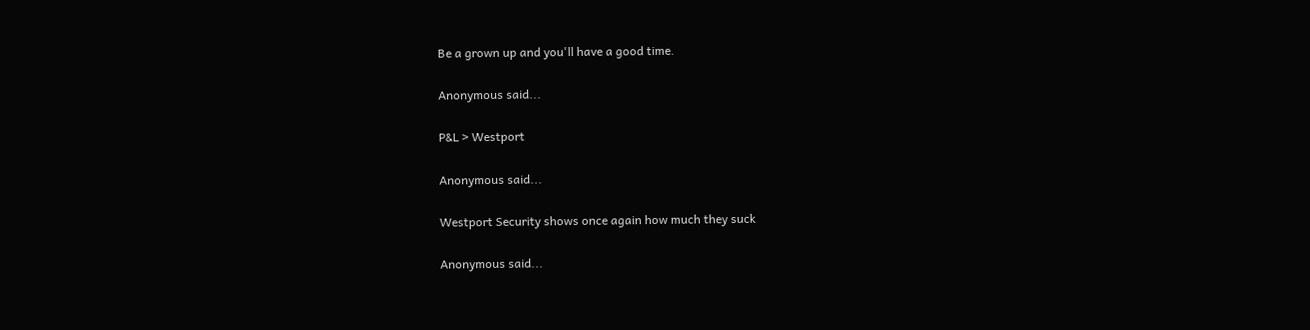Be a grown up and you'll have a good time.

Anonymous said...

P&L > Westport

Anonymous said...

Westport Security shows once again how much they suck

Anonymous said...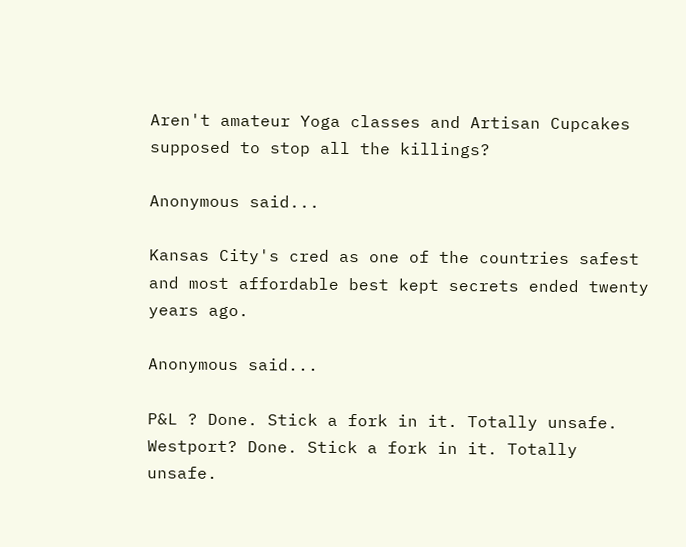Aren't amateur Yoga classes and Artisan Cupcakes supposed to stop all the killings?

Anonymous said...

Kansas City's cred as one of the countries safest and most affordable best kept secrets ended twenty years ago.

Anonymous said...

P&L ? Done. Stick a fork in it. Totally unsafe.
Westport? Done. Stick a fork in it. Totally unsafe.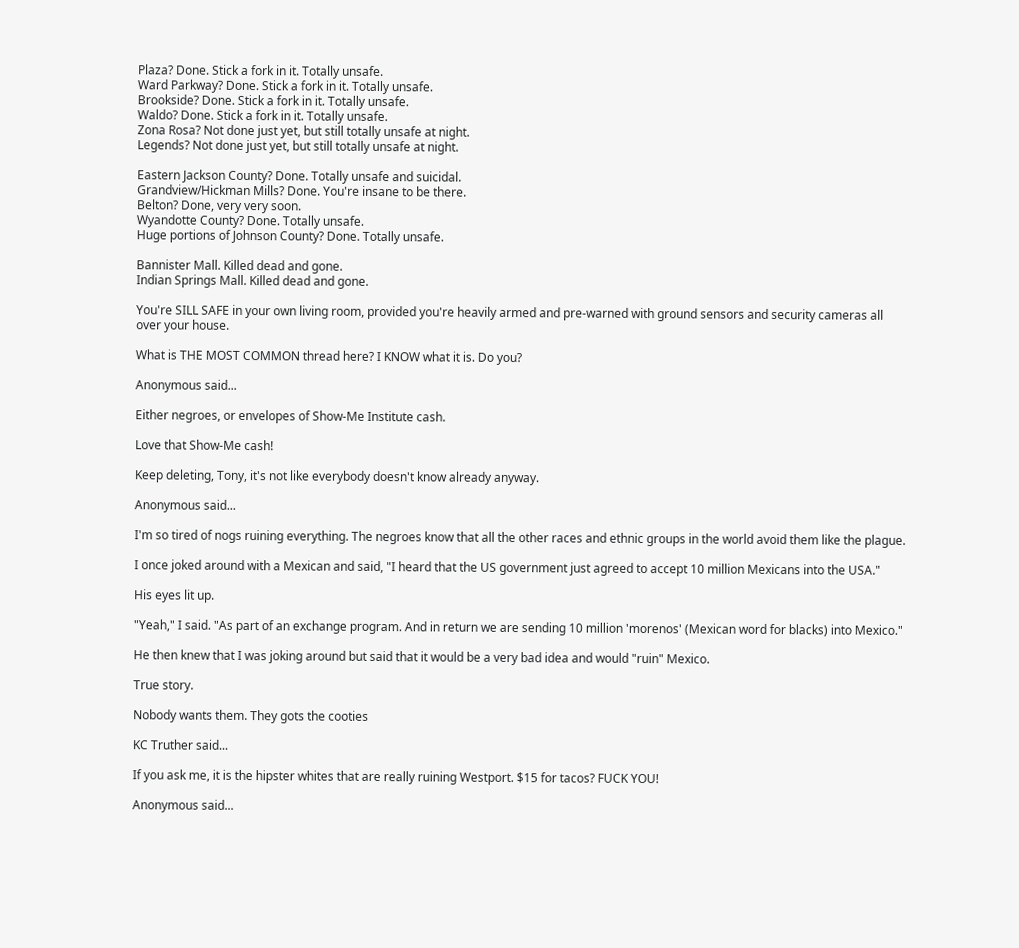Plaza? Done. Stick a fork in it. Totally unsafe.
Ward Parkway? Done. Stick a fork in it. Totally unsafe.
Brookside? Done. Stick a fork in it. Totally unsafe.
Waldo? Done. Stick a fork in it. Totally unsafe.
Zona Rosa? Not done just yet, but still totally unsafe at night.
Legends? Not done just yet, but still totally unsafe at night.

Eastern Jackson County? Done. Totally unsafe and suicidal.
Grandview/Hickman Mills? Done. You're insane to be there.
Belton? Done, very very soon.
Wyandotte County? Done. Totally unsafe.
Huge portions of Johnson County? Done. Totally unsafe.

Bannister Mall. Killed dead and gone.
Indian Springs Mall. Killed dead and gone.

You're SILL SAFE in your own living room, provided you're heavily armed and pre-warned with ground sensors and security cameras all over your house.

What is THE MOST COMMON thread here? I KNOW what it is. Do you?

Anonymous said...

Either negroes, or envelopes of Show-Me Institute cash.

Love that Show-Me cash!

Keep deleting, Tony, it's not like everybody doesn't know already anyway.

Anonymous said...

I'm so tired of nogs ruining everything. The negroes know that all the other races and ethnic groups in the world avoid them like the plague.

I once joked around with a Mexican and said, "I heard that the US government just agreed to accept 10 million Mexicans into the USA."

His eyes lit up.

"Yeah," I said. "As part of an exchange program. And in return we are sending 10 million 'morenos' (Mexican word for blacks) into Mexico."

He then knew that I was joking around but said that it would be a very bad idea and would "ruin" Mexico.

True story.

Nobody wants them. They gots the cooties

KC Truther said...

If you ask me, it is the hipster whites that are really ruining Westport. $15 for tacos? FUCK YOU!

Anonymous said...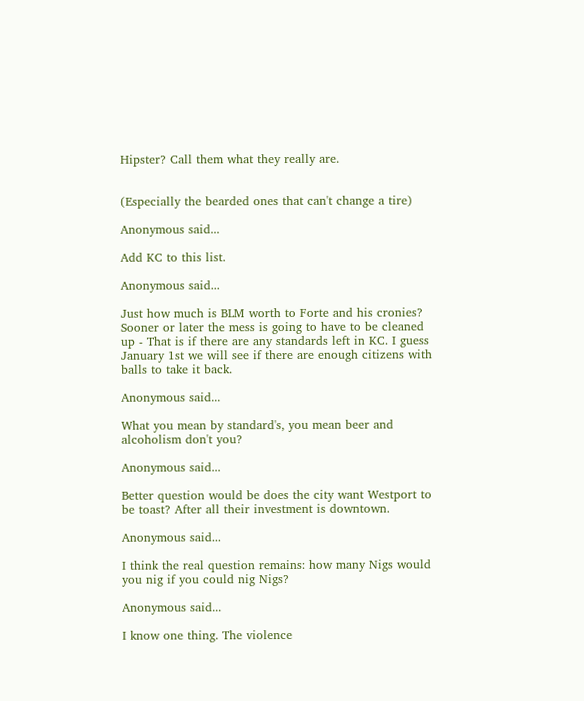Hipster? Call them what they really are.


(Especially the bearded ones that can't change a tire)

Anonymous said...

Add KC to this list.

Anonymous said...

Just how much is BLM worth to Forte and his cronies? Sooner or later the mess is going to have to be cleaned up - That is if there are any standards left in KC. I guess January 1st we will see if there are enough citizens with balls to take it back.

Anonymous said...

What you mean by standard's, you mean beer and alcoholism don't you?

Anonymous said...

Better question would be does the city want Westport to be toast? After all their investment is downtown.

Anonymous said...

I think the real question remains: how many Nigs would you nig if you could nig Nigs?

Anonymous said...

I know one thing. The violence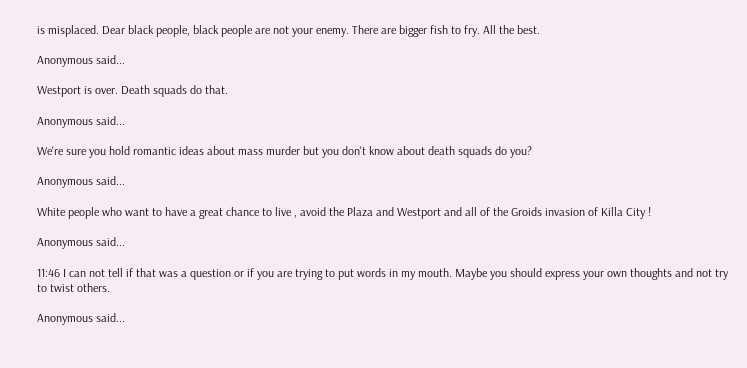is misplaced. Dear black people, black people are not your enemy. There are bigger fish to fry. All the best.

Anonymous said...

Westport is over. Death squads do that.

Anonymous said...

We're sure you hold romantic ideas about mass murder but you don't know about death squads do you?

Anonymous said...

White people who want to have a great chance to live , avoid the Plaza and Westport and all of the Groids invasion of Killa City !

Anonymous said...

11:46 I can not tell if that was a question or if you are trying to put words in my mouth. Maybe you should express your own thoughts and not try to twist others.

Anonymous said...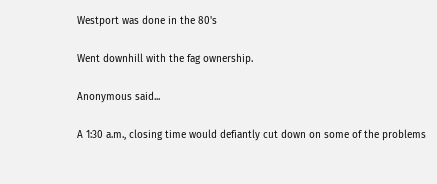Westport was done in the 80's

Went downhill with the fag ownership.

Anonymous said...

A 1:30 a.m., closing time would defiantly cut down on some of the problems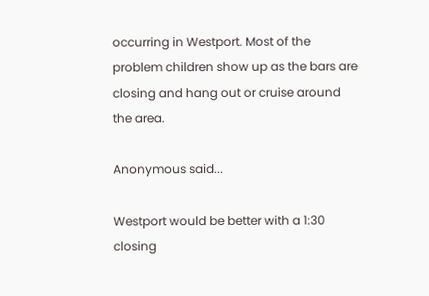occurring in Westport. Most of the problem children show up as the bars are closing and hang out or cruise around the area.

Anonymous said...

Westport would be better with a 1:30 closing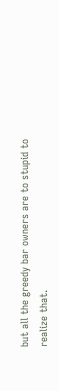but all the greedy bar owners are to stupid to realize that.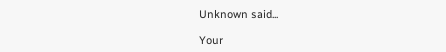Unknown said...

Your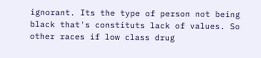ignorant. Its the type of person not being black that's constituts lack of values. So other races if low class drug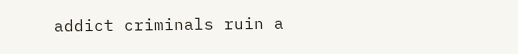addict criminals ruin a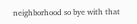neighborhood so bye with that